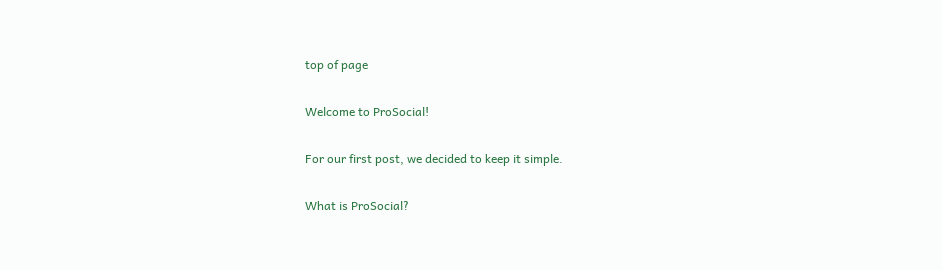top of page

Welcome to ProSocial!

For our first post, we decided to keep it simple.

What is ProSocial?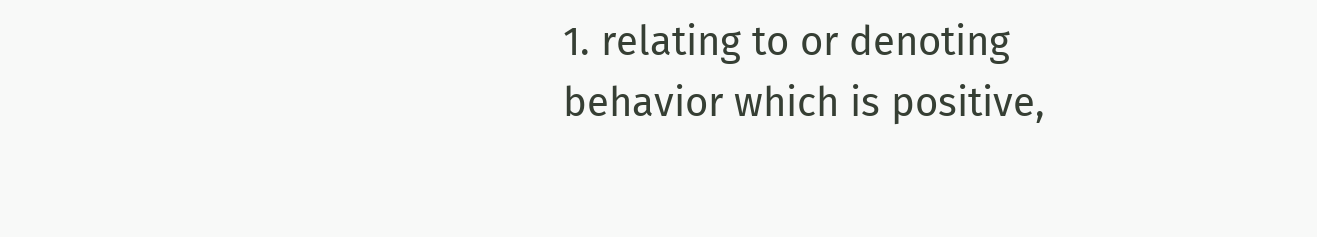1. relating to or denoting behavior which is positive,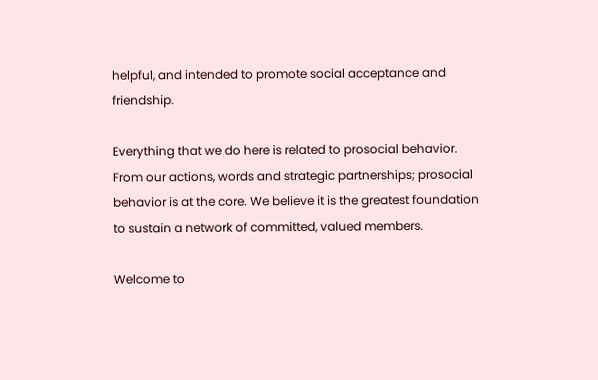helpful, and intended to promote social acceptance and friendship.

Everything that we do here is related to prosocial behavior. From our actions, words and strategic partnerships; prosocial behavior is at the core. We believe it is the greatest foundation to sustain a network of committed, valued members.

Welcome to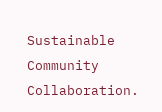Sustainable Community Collaboration.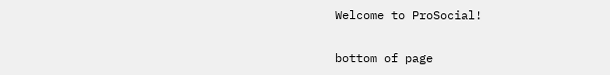Welcome to ProSocial!

bottom of page